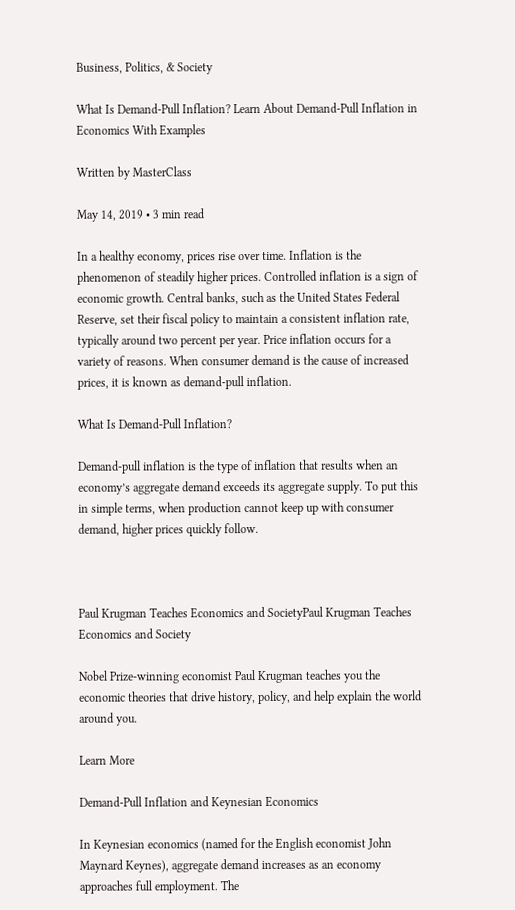Business, Politics, & Society

What Is Demand-Pull Inflation? Learn About Demand-Pull Inflation in Economics With Examples

Written by MasterClass

May 14, 2019 • 3 min read

In a healthy economy, prices rise over time. Inflation is the phenomenon of steadily higher prices. Controlled inflation is a sign of economic growth. Central banks, such as the United States Federal Reserve, set their fiscal policy to maintain a consistent inflation rate, typically around two percent per year. Price inflation occurs for a variety of reasons. When consumer demand is the cause of increased prices, it is known as demand-pull inflation.

What Is Demand-Pull Inflation?

Demand-pull inflation is the type of inflation that results when an economy’s aggregate demand exceeds its aggregate supply. To put this in simple terms, when production cannot keep up with consumer demand, higher prices quickly follow.



Paul Krugman Teaches Economics and SocietyPaul Krugman Teaches Economics and Society

Nobel Prize-winning economist Paul Krugman teaches you the economic theories that drive history, policy, and help explain the world around you.

Learn More

Demand-Pull Inflation and Keynesian Economics

In Keynesian economics (named for the English economist John Maynard Keynes), aggregate demand increases as an economy approaches full employment. The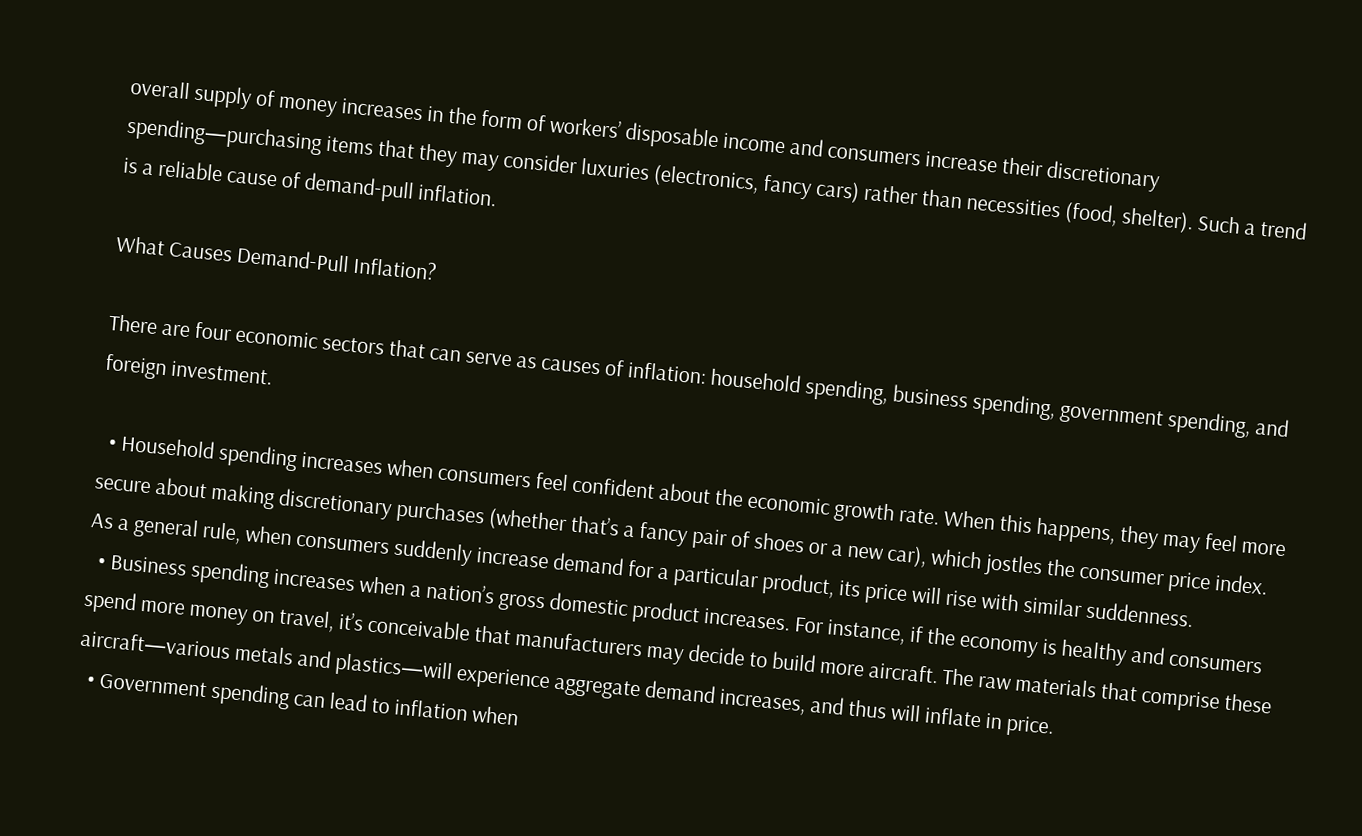overall supply of money increases in the form of workers’ disposable income and consumers increase their discretionary spending—purchasing items that they may consider luxuries (electronics, fancy cars) rather than necessities (food, shelter). Such a trend is a reliable cause of demand-pull inflation.

What Causes Demand-Pull Inflation?

There are four economic sectors that can serve as causes of inflation: household spending, business spending, government spending, and foreign investment.

  • Household spending increases when consumers feel confident about the economic growth rate. When this happens, they may feel more secure about making discretionary purchases (whether that’s a fancy pair of shoes or a new car), which jostles the consumer price index. As a general rule, when consumers suddenly increase demand for a particular product, its price will rise with similar suddenness.
  • Business spending increases when a nation’s gross domestic product increases. For instance, if the economy is healthy and consumers spend more money on travel, it’s conceivable that manufacturers may decide to build more aircraft. The raw materials that comprise these aircraft—various metals and plastics—will experience aggregate demand increases, and thus will inflate in price.
  • Government spending can lead to inflation when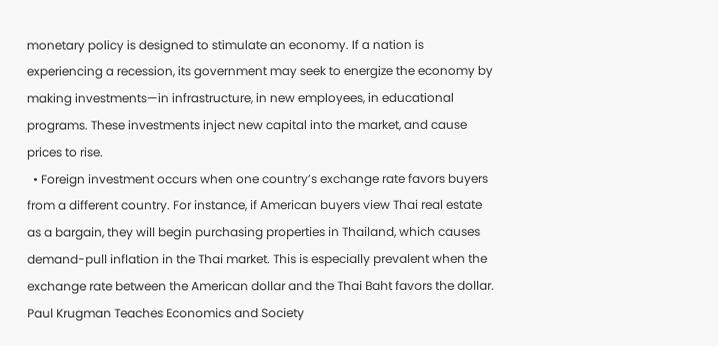monetary policy is designed to stimulate an economy. If a nation is experiencing a recession, its government may seek to energize the economy by making investments—in infrastructure, in new employees, in educational programs. These investments inject new capital into the market, and cause prices to rise.
  • Foreign investment occurs when one country’s exchange rate favors buyers from a different country. For instance, if American buyers view Thai real estate as a bargain, they will begin purchasing properties in Thailand, which causes demand-pull inflation in the Thai market. This is especially prevalent when the exchange rate between the American dollar and the Thai Baht favors the dollar.
Paul Krugman Teaches Economics and Society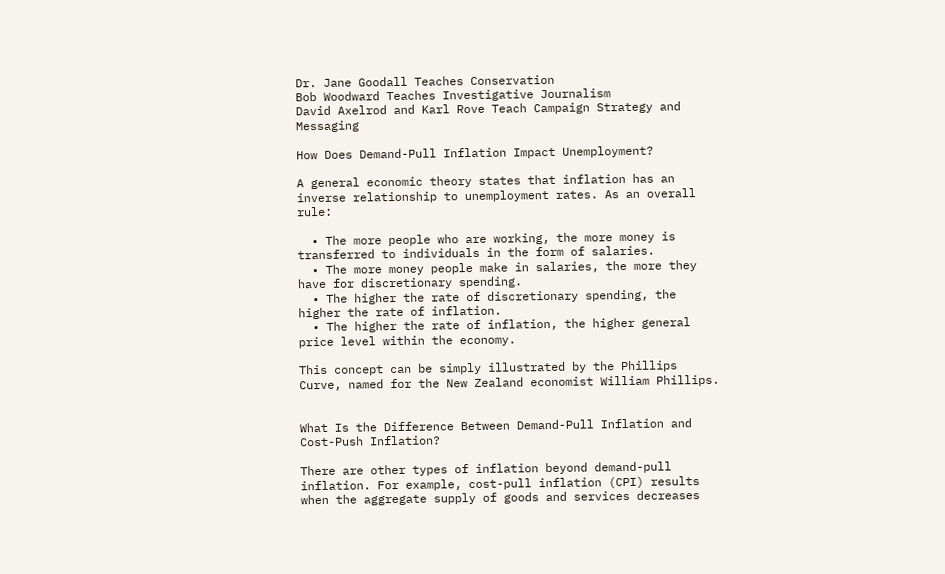Dr. Jane Goodall Teaches Conservation
Bob Woodward Teaches Investigative Journalism
David Axelrod and Karl Rove Teach Campaign Strategy and Messaging

How Does Demand-Pull Inflation Impact Unemployment?

A general economic theory states that inflation has an inverse relationship to unemployment rates. As an overall rule:

  • The more people who are working, the more money is transferred to individuals in the form of salaries.
  • The more money people make in salaries, the more they have for discretionary spending.
  • The higher the rate of discretionary spending, the higher the rate of inflation.
  • The higher the rate of inflation, the higher general price level within the economy.

This concept can be simply illustrated by the Phillips Curve, named for the New Zealand economist William Phillips.


What Is the Difference Between Demand-Pull Inflation and Cost-Push Inflation?

There are other types of inflation beyond demand-pull inflation. For example, cost-pull inflation (CPI) results when the aggregate supply of goods and services decreases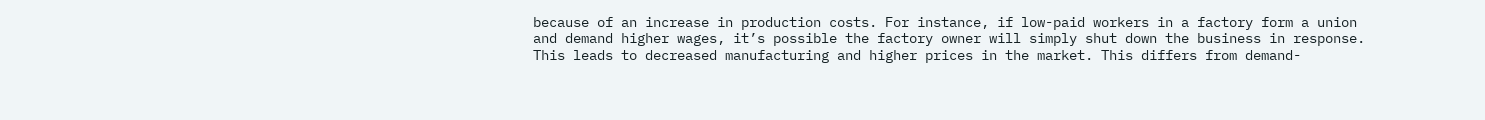because of an increase in production costs. For instance, if low-paid workers in a factory form a union and demand higher wages, it’s possible the factory owner will simply shut down the business in response. This leads to decreased manufacturing and higher prices in the market. This differs from demand-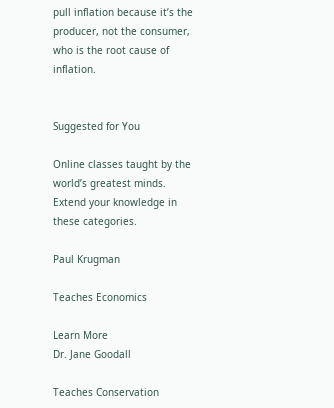pull inflation because it’s the producer, not the consumer, who is the root cause of inflation.


Suggested for You

Online classes taught by the world’s greatest minds. Extend your knowledge in these categories.

Paul Krugman

Teaches Economics

Learn More
Dr. Jane Goodall

Teaches Conservation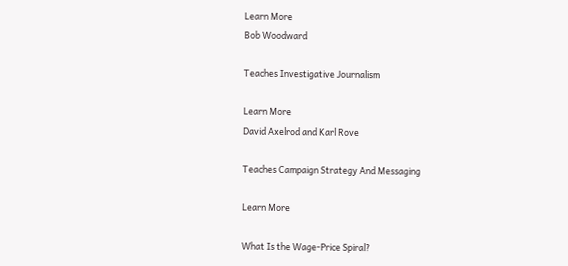Learn More
Bob Woodward

Teaches Investigative Journalism

Learn More
David Axelrod and Karl Rove

Teaches Campaign Strategy And Messaging

Learn More

What Is the Wage-Price Spiral?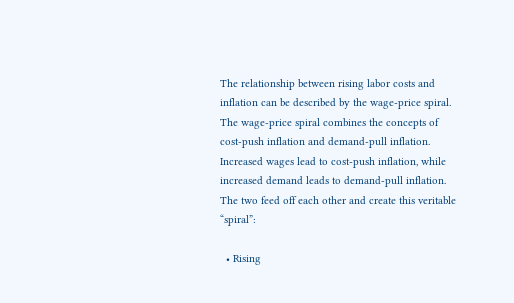The relationship between rising labor costs and inflation can be described by the wage-price spiral. The wage-price spiral combines the concepts of cost-push inflation and demand-pull inflation. Increased wages lead to cost-push inflation, while increased demand leads to demand-pull inflation. The two feed off each other and create this veritable “spiral”:

  • Rising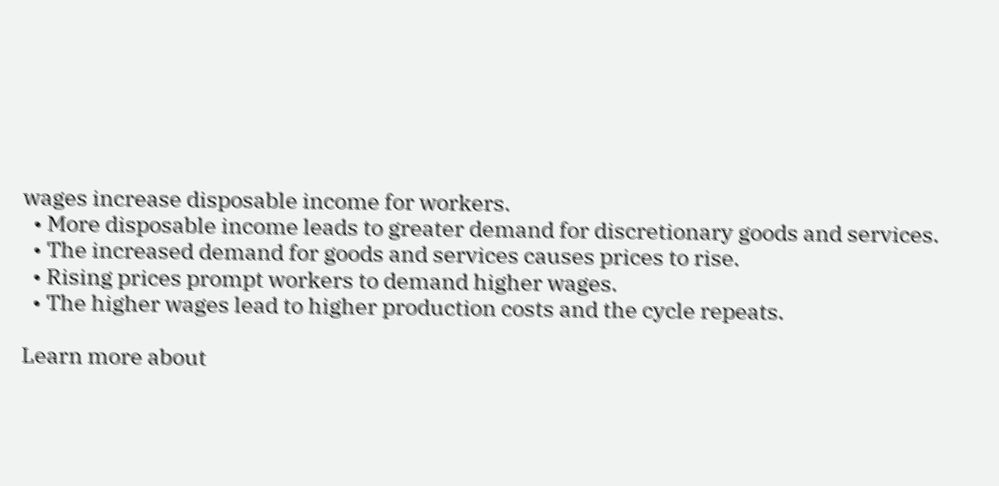wages increase disposable income for workers.
  • More disposable income leads to greater demand for discretionary goods and services.
  • The increased demand for goods and services causes prices to rise.
  • Rising prices prompt workers to demand higher wages.
  • The higher wages lead to higher production costs and the cycle repeats.

Learn more about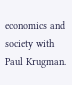economics and society with Paul Krugman.